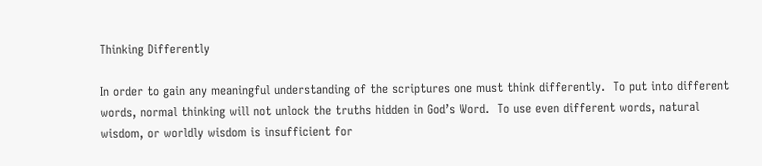Thinking Differently

In order to gain any meaningful understanding of the scriptures one must think differently.  To put into different words, normal thinking will not unlock the truths hidden in God’s Word.  To use even different words, natural wisdom, or worldly wisdom is insufficient for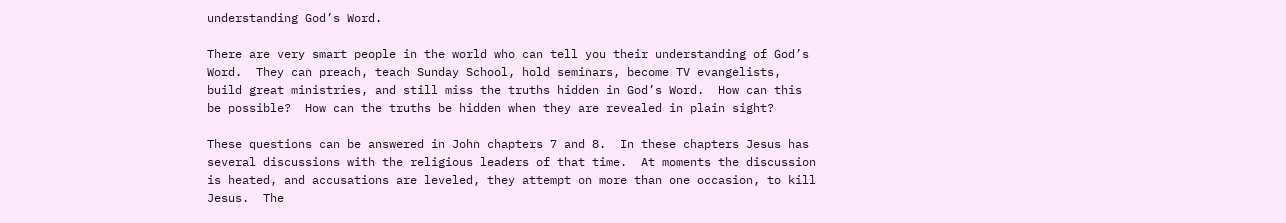understanding God’s Word.

There are very smart people in the world who can tell you their understanding of God’s Word.  They can preach, teach Sunday School, hold seminars, become TV evangelists, build great ministries, and still miss the truths hidden in God’s Word.  How can this be possible?  How can the truths be hidden when they are revealed in plain sight?

These questions can be answered in John chapters 7 and 8.  In these chapters Jesus has several discussions with the religious leaders of that time.  At moments the discussion is heated, and accusations are leveled, they attempt on more than one occasion, to kill Jesus.  The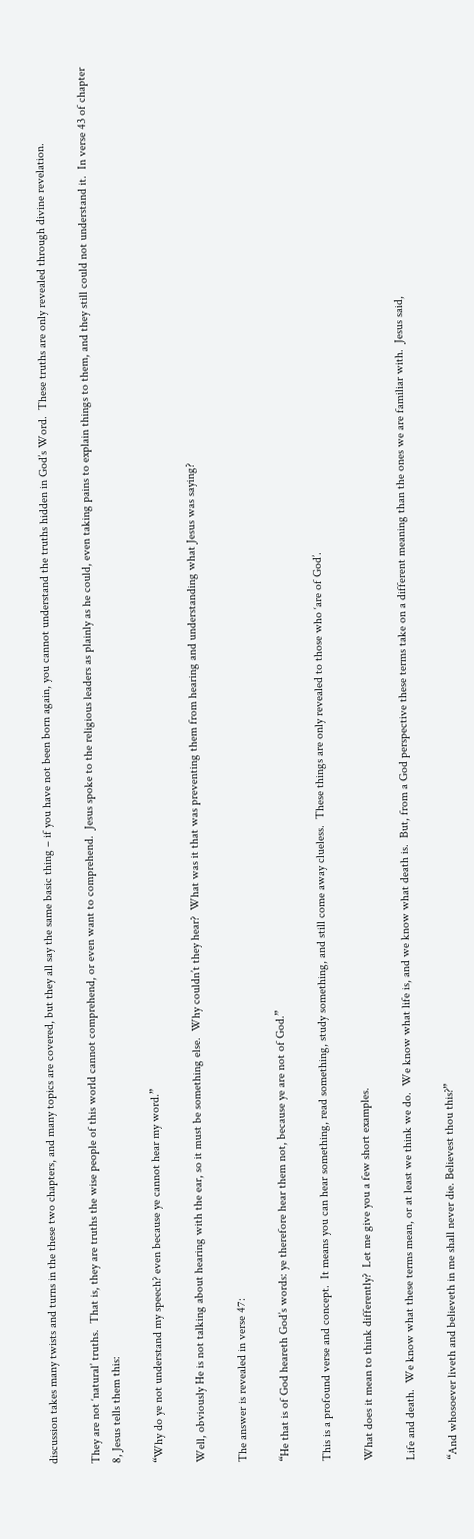discussion takes many twists and turns in the these two chapters, and many topics are covered, but they all say the same basic thing – if you have not been born again, you cannot understand the truths hidden in God’s Word.  These truths are only revealed through divine revelation.

They are not ‘natural’ truths.  That is, they are truths the wise people of this world cannot comprehend, or even want to comprehend.  Jesus spoke to the religious leaders as plainly as he could, even taking pains to explain things to them, and they still could not understand it.  In verse 43 of chapter 8, Jesus tells them this:

“Why do ye not understand my speech? even because ye cannot hear my word.”

Well, obviously He is not talking about hearing with the ear, so it must be something else.  Why couldn’t they hear?  What was it that was preventing them from hearing and understanding what Jesus was saying?

The answer is revealed in verse 47:

“He that is of God heareth God’s words: ye therefore hear them not, because ye are not of God.”

This is a profound verse and concept.  It means you can hear something, read something, study something, and still come away clueless.  These things are only revealed to those who ‘are of God’.

What does it mean to think differently?  Let me give you a few short examples.

Life and death.  We know what these terms mean, or at least we think we do.  We know what life is, and we know what death is.  But, from a God perspective these terms take on a different meaning than the ones we are familiar with.  Jesus said,

“And whosoever liveth and believeth in me shall never die. Believest thou this?”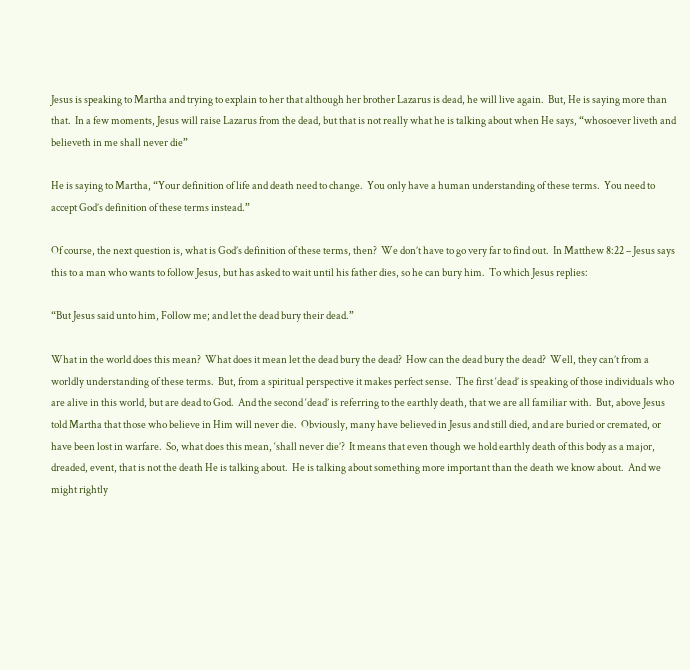Jesus is speaking to Martha and trying to explain to her that although her brother Lazarus is dead, he will live again.  But, He is saying more than that.  In a few moments, Jesus will raise Lazarus from the dead, but that is not really what he is talking about when He says, “whosoever liveth and believeth in me shall never die”

He is saying to Martha, “Your definition of life and death need to change.  You only have a human understanding of these terms.  You need to accept God’s definition of these terms instead.”

Of course, the next question is, what is God’s definition of these terms, then?  We don’t have to go very far to find out.  In Matthew 8:22 – Jesus says this to a man who wants to follow Jesus, but has asked to wait until his father dies, so he can bury him.  To which Jesus replies:

“But Jesus said unto him, Follow me; and let the dead bury their dead.”

What in the world does this mean?  What does it mean let the dead bury the dead?  How can the dead bury the dead?  Well, they can’t from a worldly understanding of these terms.  But, from a spiritual perspective it makes perfect sense.  The first ‘dead’ is speaking of those individuals who are alive in this world, but are dead to God.  And the second ‘dead’ is referring to the earthly death, that we are all familiar with.  But, above Jesus told Martha that those who believe in Him will never die.  Obviously, many have believed in Jesus and still died, and are buried or cremated, or have been lost in warfare.  So, what does this mean, ‘shall never die’?  It means that even though we hold earthly death of this body as a major, dreaded, event, that is not the death He is talking about.  He is talking about something more important than the death we know about.  And we might rightly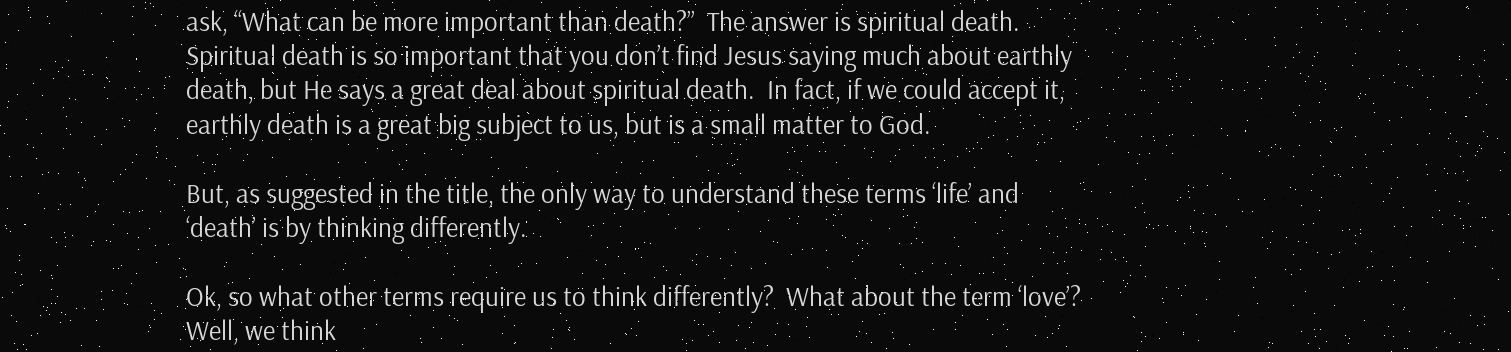ask, “What can be more important than death?”  The answer is spiritual death.  Spiritual death is so important that you don’t find Jesus saying much about earthly death, but He says a great deal about spiritual death.  In fact, if we could accept it, earthly death is a great big subject to us, but is a small matter to God.

But, as suggested in the title, the only way to understand these terms ‘life’ and ‘death’ is by thinking differently.

Ok, so what other terms require us to think differently?  What about the term ‘love’?  Well, we think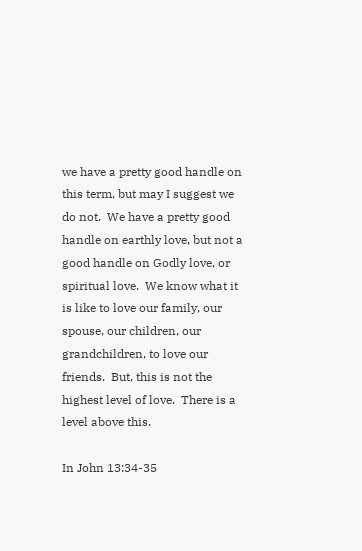we have a pretty good handle on this term, but may I suggest we do not.  We have a pretty good handle on earthly love, but not a good handle on Godly love, or spiritual love.  We know what it is like to love our family, our spouse, our children, our grandchildren, to love our friends.  But, this is not the highest level of love.  There is a level above this.

In John 13:34-35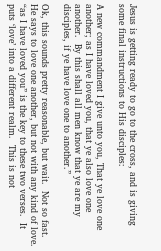Jesus is getting ready to go to the cross, and is giving some final instructions to His disciples:

A new commandment I give unto you, That ye love one another; as I have loved you, that ye also love one another.  By this shall all men know that ye are my disciples, if ye have love one to another.”

Ok, this sounds pretty reasonable, but wait.  Not so fast.  He says to love one another, but not with any kind of love.  “as I have loved you” is the key to these two verses.  It puts ‘love’ into a different realm.  This is not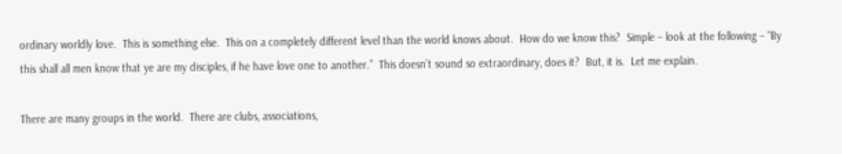ordinary worldly love.  This is something else.  This on a completely different level than the world knows about.  How do we know this?  Simple – look at the following – “By this shall all men know that ye are my disciples, if he have love one to another.”  This doesn’t sound so extraordinary, does it?  But, it is.  Let me explain.

There are many groups in the world.  There are clubs, associations,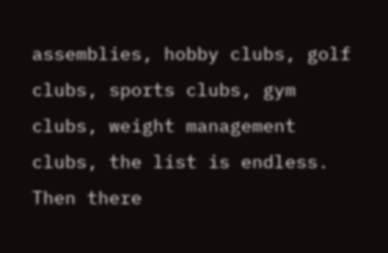assemblies, hobby clubs, golf clubs, sports clubs, gym clubs, weight management clubs, the list is endless.  Then there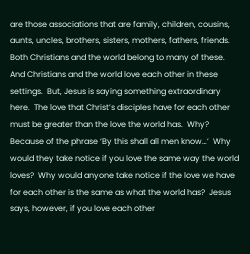are those associations that are family, children, cousins, aunts, uncles, brothers, sisters, mothers, fathers, friends.  Both Christians and the world belong to many of these.  And Christians and the world love each other in these settings.  But, Jesus is saying something extraordinary here.  The love that Christ’s disciples have for each other must be greater than the love the world has.  Why?  Because of the phrase ‘By this shall all men know…’  Why would they take notice if you love the same way the world loves?  Why would anyone take notice if the love we have for each other is the same as what the world has?  Jesus says, however, if you love each other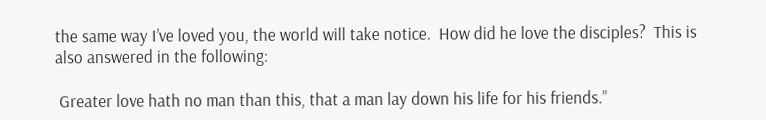the same way I’ve loved you, the world will take notice.  How did he love the disciples?  This is also answered in the following:

 Greater love hath no man than this, that a man lay down his life for his friends.”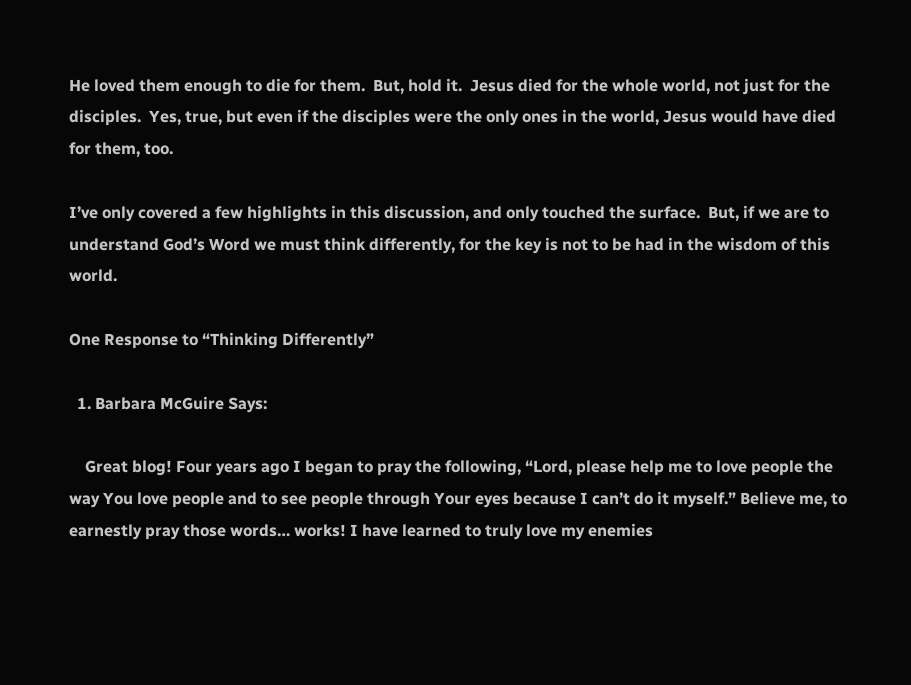He loved them enough to die for them.  But, hold it.  Jesus died for the whole world, not just for the disciples.  Yes, true, but even if the disciples were the only ones in the world, Jesus would have died for them, too.

I’ve only covered a few highlights in this discussion, and only touched the surface.  But, if we are to understand God’s Word we must think differently, for the key is not to be had in the wisdom of this world.

One Response to “Thinking Differently”

  1. Barbara McGuire Says:

    Great blog! Four years ago I began to pray the following, “Lord, please help me to love people the way You love people and to see people through Your eyes because I can’t do it myself.” Believe me, to earnestly pray those words… works! I have learned to truly love my enemies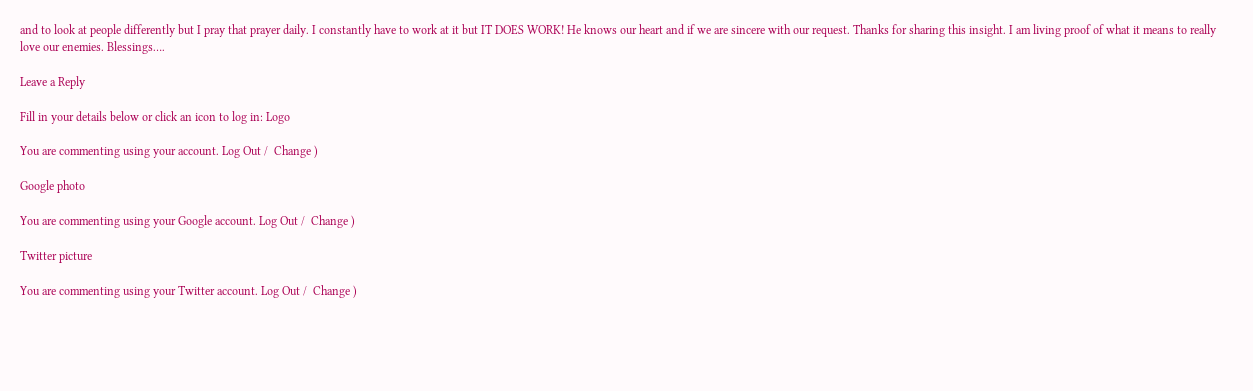and to look at people differently but I pray that prayer daily. I constantly have to work at it but IT DOES WORK! He knows our heart and if we are sincere with our request. Thanks for sharing this insight. I am living proof of what it means to really love our enemies. Blessings….

Leave a Reply

Fill in your details below or click an icon to log in: Logo

You are commenting using your account. Log Out /  Change )

Google photo

You are commenting using your Google account. Log Out /  Change )

Twitter picture

You are commenting using your Twitter account. Log Out /  Change )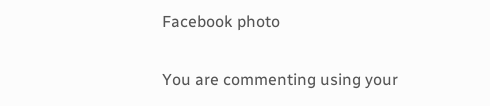Facebook photo

You are commenting using your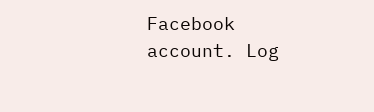Facebook account. Log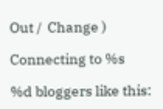Out /  Change )

Connecting to %s

%d bloggers like this: